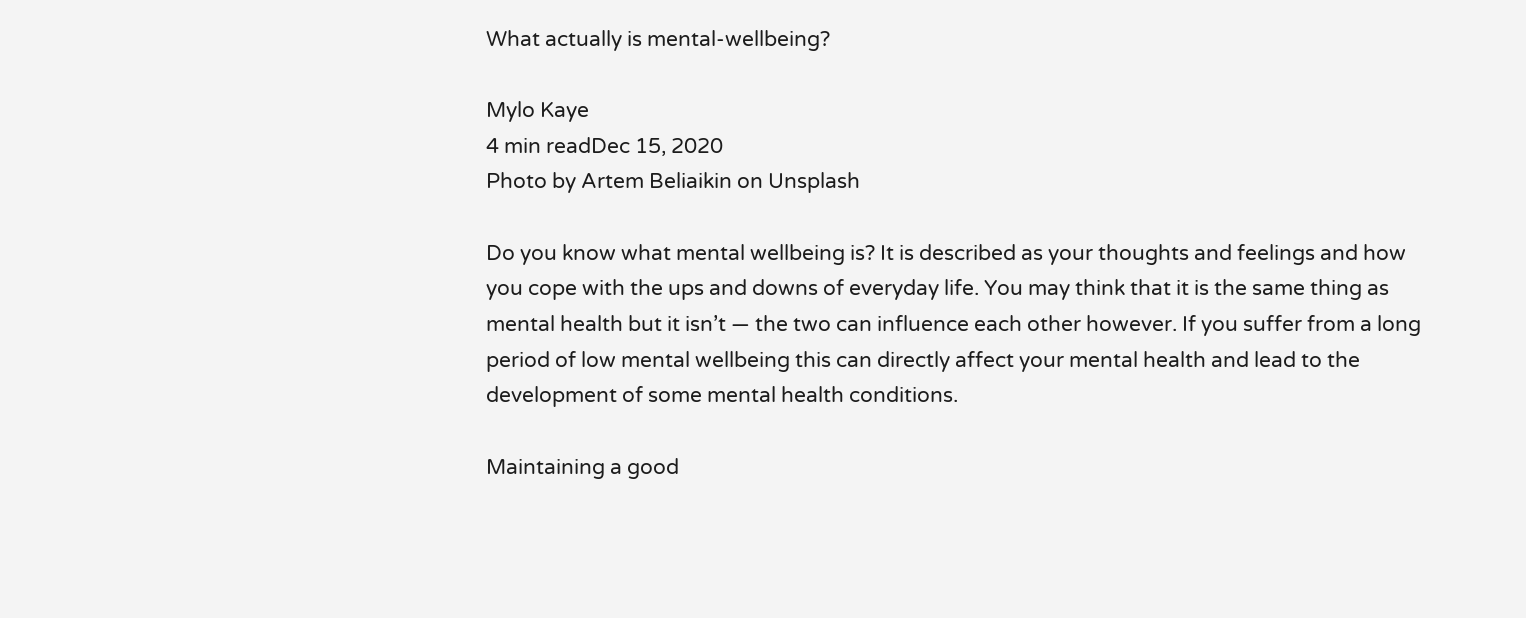What actually is mental-wellbeing?

Mylo Kaye
4 min readDec 15, 2020
Photo by Artem Beliaikin on Unsplash

Do you know what mental wellbeing is? It is described as your thoughts and feelings and how you cope with the ups and downs of everyday life. You may think that it is the same thing as mental health but it isn’t — the two can influence each other however. If you suffer from a long period of low mental wellbeing this can directly affect your mental health and lead to the development of some mental health conditions.

Maintaining a good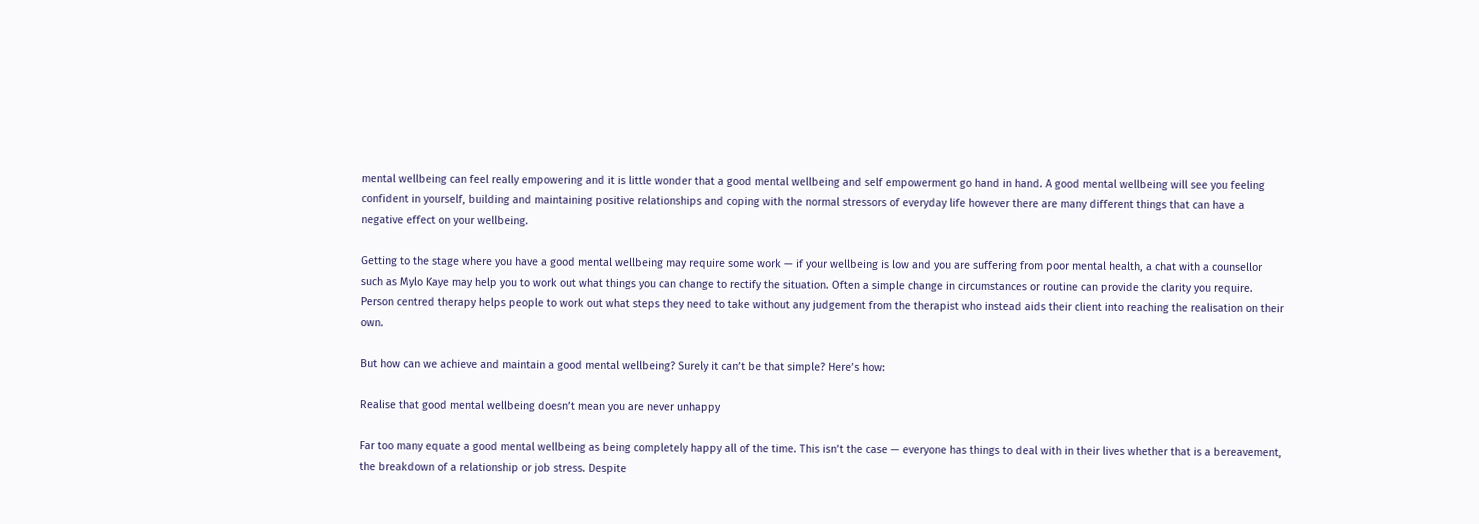mental wellbeing can feel really empowering and it is little wonder that a good mental wellbeing and self empowerment go hand in hand. A good mental wellbeing will see you feeling confident in yourself, building and maintaining positive relationships and coping with the normal stressors of everyday life however there are many different things that can have a negative effect on your wellbeing.

Getting to the stage where you have a good mental wellbeing may require some work — if your wellbeing is low and you are suffering from poor mental health, a chat with a counsellor such as Mylo Kaye may help you to work out what things you can change to rectify the situation. Often a simple change in circumstances or routine can provide the clarity you require. Person centred therapy helps people to work out what steps they need to take without any judgement from the therapist who instead aids their client into reaching the realisation on their own.

But how can we achieve and maintain a good mental wellbeing? Surely it can’t be that simple? Here’s how:

Realise that good mental wellbeing doesn’t mean you are never unhappy

Far too many equate a good mental wellbeing as being completely happy all of the time. This isn’t the case — everyone has things to deal with in their lives whether that is a bereavement, the breakdown of a relationship or job stress. Despite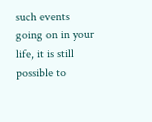such events going on in your life, it is still possible to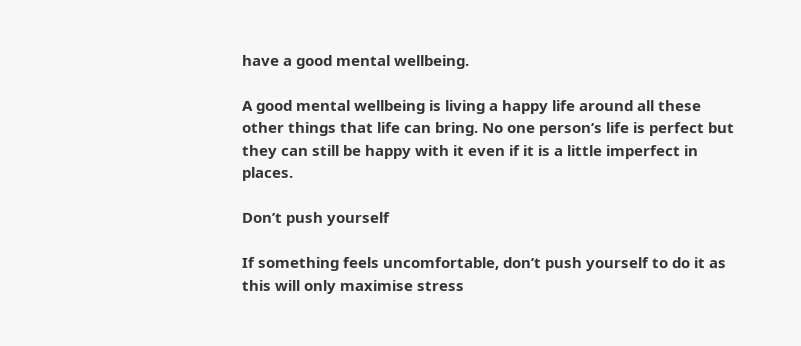have a good mental wellbeing.

A good mental wellbeing is living a happy life around all these other things that life can bring. No one person’s life is perfect but they can still be happy with it even if it is a little imperfect in places.

Don’t push yourself

If something feels uncomfortable, don’t push yourself to do it as this will only maximise stress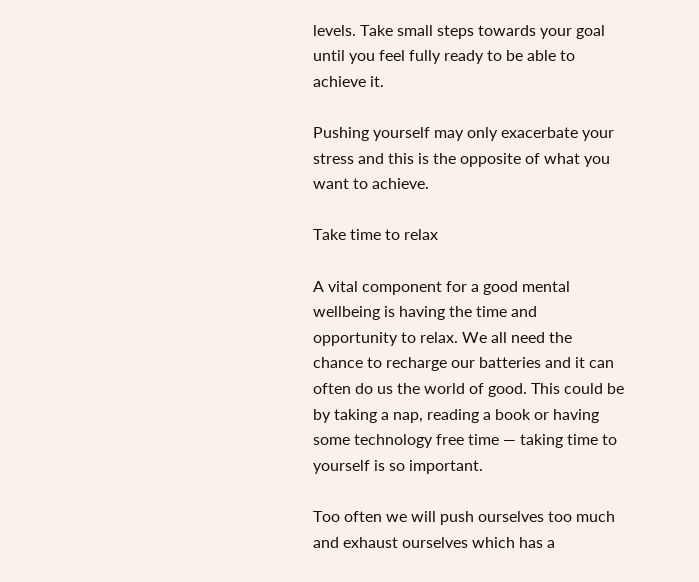levels. Take small steps towards your goal until you feel fully ready to be able to achieve it.

Pushing yourself may only exacerbate your stress and this is the opposite of what you want to achieve.

Take time to relax

A vital component for a good mental wellbeing is having the time and opportunity to relax. We all need the chance to recharge our batteries and it can often do us the world of good. This could be by taking a nap, reading a book or having some technology free time — taking time to yourself is so important.

Too often we will push ourselves too much and exhaust ourselves which has a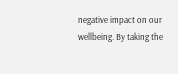negative impact on our wellbeing. By taking the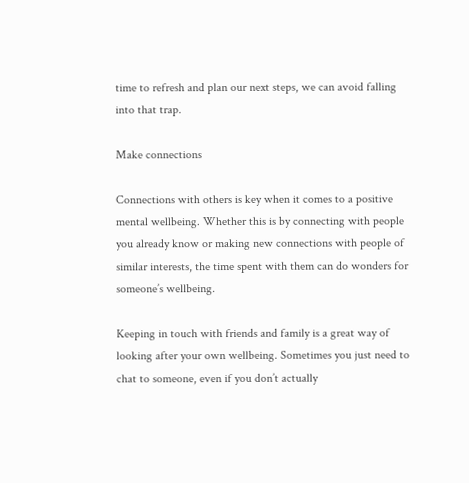time to refresh and plan our next steps, we can avoid falling into that trap.

Make connections

Connections with others is key when it comes to a positive mental wellbeing. Whether this is by connecting with people you already know or making new connections with people of similar interests, the time spent with them can do wonders for someone’s wellbeing.

Keeping in touch with friends and family is a great way of looking after your own wellbeing. Sometimes you just need to chat to someone, even if you don’t actually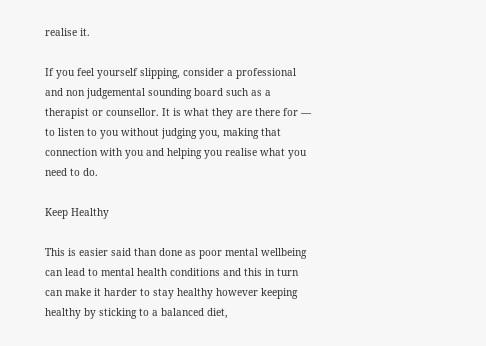realise it.

If you feel yourself slipping, consider a professional and non judgemental sounding board such as a therapist or counsellor. It is what they are there for — to listen to you without judging you, making that connection with you and helping you realise what you need to do.

Keep Healthy

This is easier said than done as poor mental wellbeing can lead to mental health conditions and this in turn can make it harder to stay healthy however keeping healthy by sticking to a balanced diet,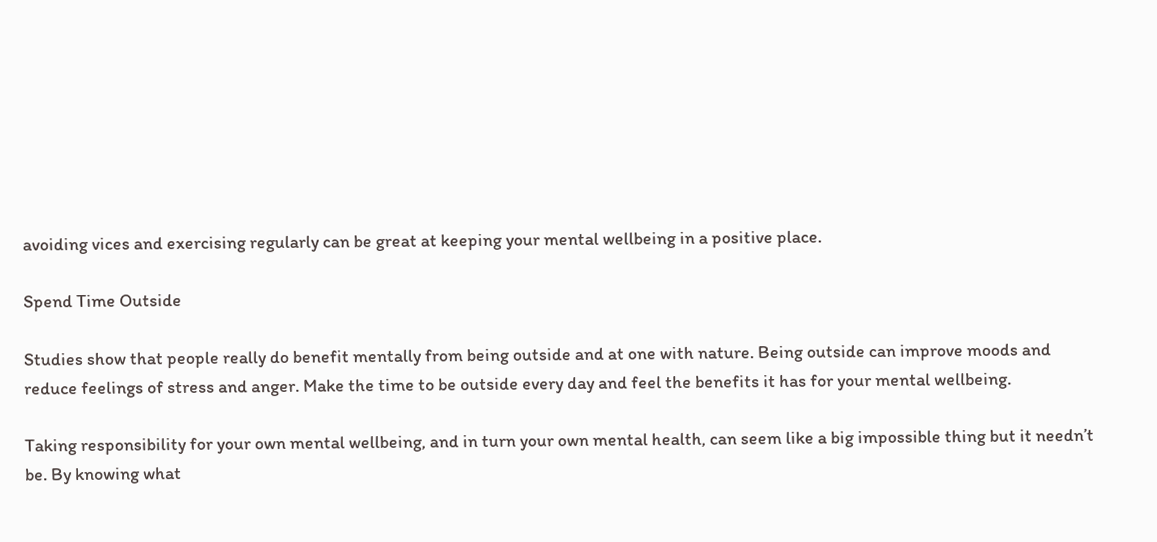avoiding vices and exercising regularly can be great at keeping your mental wellbeing in a positive place.

Spend Time Outside

Studies show that people really do benefit mentally from being outside and at one with nature. Being outside can improve moods and reduce feelings of stress and anger. Make the time to be outside every day and feel the benefits it has for your mental wellbeing.

Taking responsibility for your own mental wellbeing, and in turn your own mental health, can seem like a big impossible thing but it needn’t be. By knowing what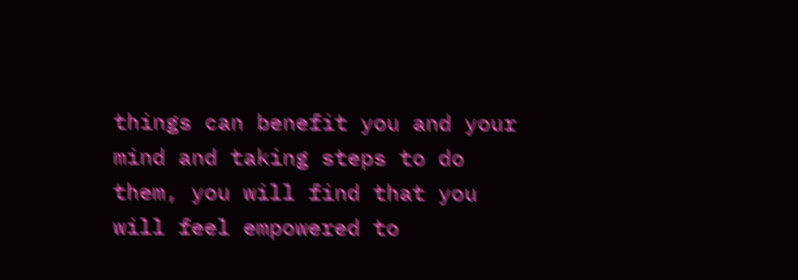things can benefit you and your mind and taking steps to do them, you will find that you will feel empowered to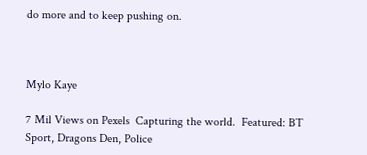do more and to keep pushing on.



Mylo Kaye

7 Mil Views on Pexels  Capturing the world.  Featured: BT Sport, Dragons Den, Police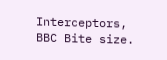Interceptors, BBC Bite size.